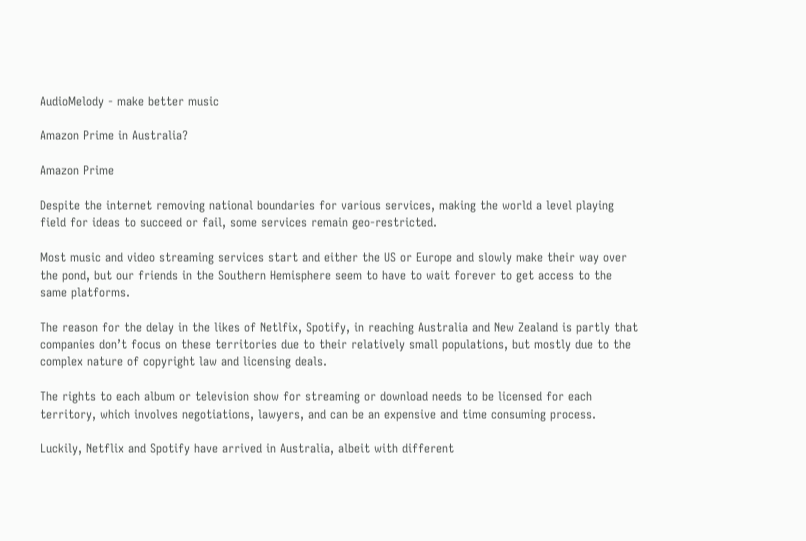AudioMelody - make better music

Amazon Prime in Australia?

Amazon Prime

Despite the internet removing national boundaries for various services, making the world a level playing field for ideas to succeed or fail, some services remain geo-restricted.

Most music and video streaming services start and either the US or Europe and slowly make their way over the pond, but our friends in the Southern Hemisphere seem to have to wait forever to get access to the same platforms.

The reason for the delay in the likes of Netlfix, Spotify, in reaching Australia and New Zealand is partly that companies don’t focus on these territories due to their relatively small populations, but mostly due to the complex nature of copyright law and licensing deals.

The rights to each album or television show for streaming or download needs to be licensed for each territory, which involves negotiations, lawyers, and can be an expensive and time consuming process.

Luckily, Netflix and Spotify have arrived in Australia, albeit with different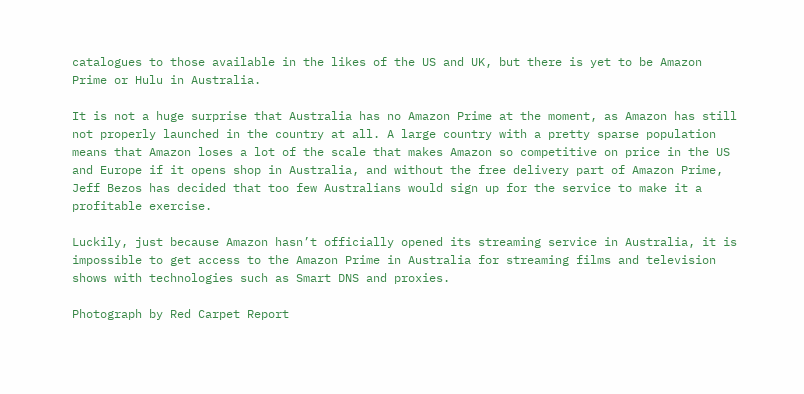catalogues to those available in the likes of the US and UK, but there is yet to be Amazon Prime or Hulu in Australia.

It is not a huge surprise that Australia has no Amazon Prime at the moment, as Amazon has still not properly launched in the country at all. A large country with a pretty sparse population means that Amazon loses a lot of the scale that makes Amazon so competitive on price in the US and Europe if it opens shop in Australia, and without the free delivery part of Amazon Prime, Jeff Bezos has decided that too few Australians would sign up for the service to make it a profitable exercise.

Luckily, just because Amazon hasn’t officially opened its streaming service in Australia, it is impossible to get access to the Amazon Prime in Australia for streaming films and television shows with technologies such as Smart DNS and proxies.

Photograph by Red Carpet Report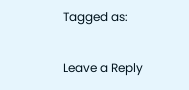Tagged as:

Leave a Reply